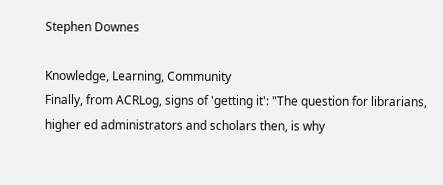Stephen Downes

Knowledge, Learning, Community
Finally, from ACRLog, signs of 'getting it': "The question for librarians, higher ed administrators and scholars then, is why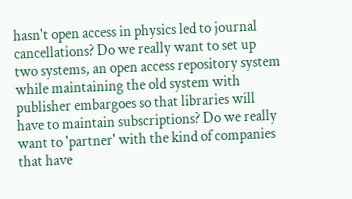hasn't open access in physics led to journal cancellations? Do we really want to set up two systems, an open access repository system while maintaining the old system with publisher embargoes so that libraries will have to maintain subscriptions? Do we really want to 'partner' with the kind of companies that have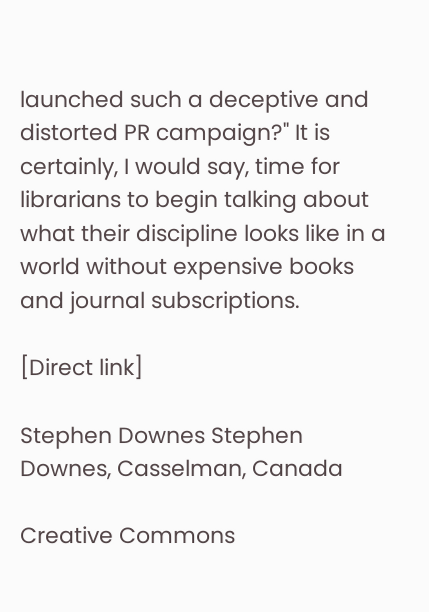launched such a deceptive and distorted PR campaign?" It is certainly, I would say, time for librarians to begin talking about what their discipline looks like in a world without expensive books and journal subscriptions.

[Direct link]

Stephen Downes Stephen Downes, Casselman, Canada

Creative Commons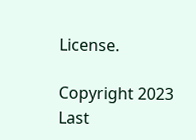License.

Copyright 2023
Last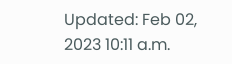Updated: Feb 02, 2023 10:11 a.m.